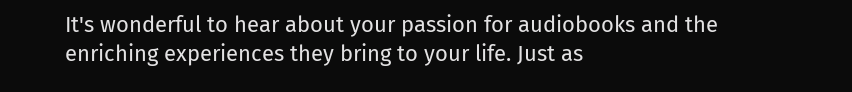It's wonderful to hear about your passion for audiobooks and the enriching experiences they bring to your life. Just as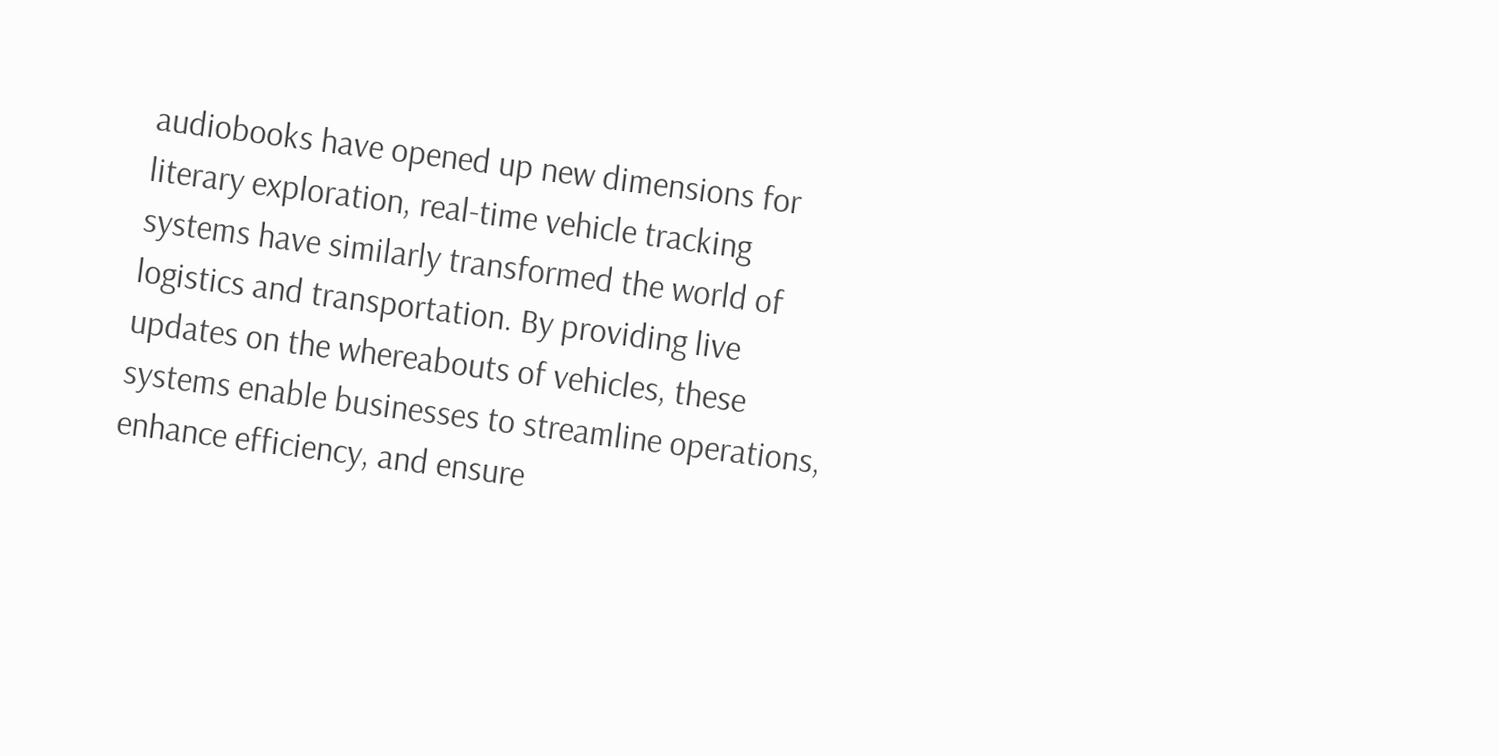audiobooks have opened up new dimensions for literary exploration, real-time vehicle tracking systems have similarly transformed the world of logistics and transportation. By providing live updates on the whereabouts of vehicles, these systems enable businesses to streamline operations, enhance efficiency, and ensure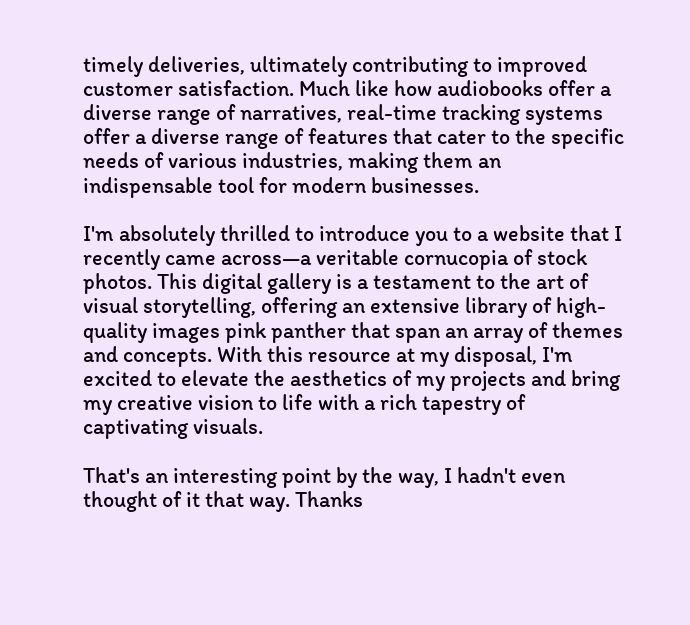timely deliveries, ultimately contributing to improved customer satisfaction. Much like how audiobooks offer a diverse range of narratives, real-time tracking systems offer a diverse range of features that cater to the specific needs of various industries, making them an indispensable tool for modern businesses.

I'm absolutely thrilled to introduce you to a website that I recently came across—a veritable cornucopia of stock photos. This digital gallery is a testament to the art of visual storytelling, offering an extensive library of high-quality images pink panther that span an array of themes and concepts. With this resource at my disposal, I'm excited to elevate the aesthetics of my projects and bring my creative vision to life with a rich tapestry of captivating visuals.

That's an interesting point by the way, I hadn't even thought of it that way. Thanks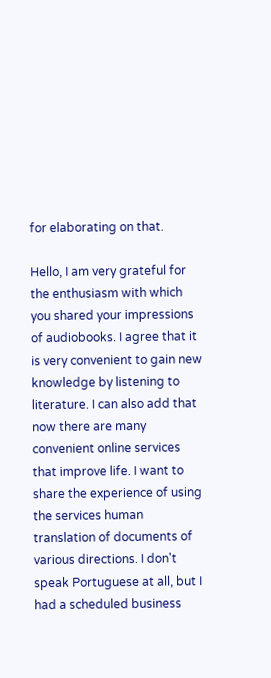for elaborating on that.

Hello, I am very grateful for the enthusiasm with which you shared your impressions of audiobooks. I agree that it is very convenient to gain new knowledge by listening to literature. I can also add that now there are many convenient online services that improve life. I want to share the experience of using the services human translation of documents of various directions. I don't speak Portuguese at all, but I had a scheduled business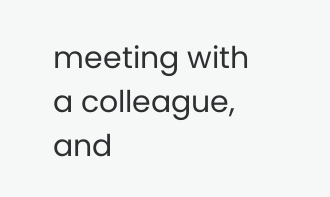meeting with a colleague, and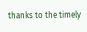thanks to the timely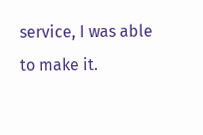service, I was able to make it.